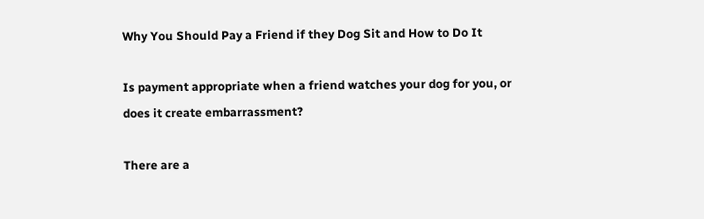Why You Should Pay a Friend if they Dog Sit and How to Do It

Is payment appropriate when a friend watches your dog for you, or does it create embarrassment?

There are a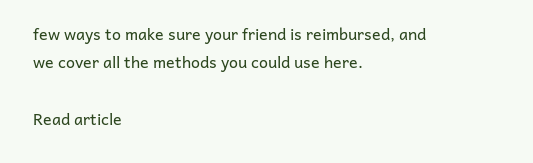few ways to make sure your friend is reimbursed, and we cover all the methods you could use here.

Read article